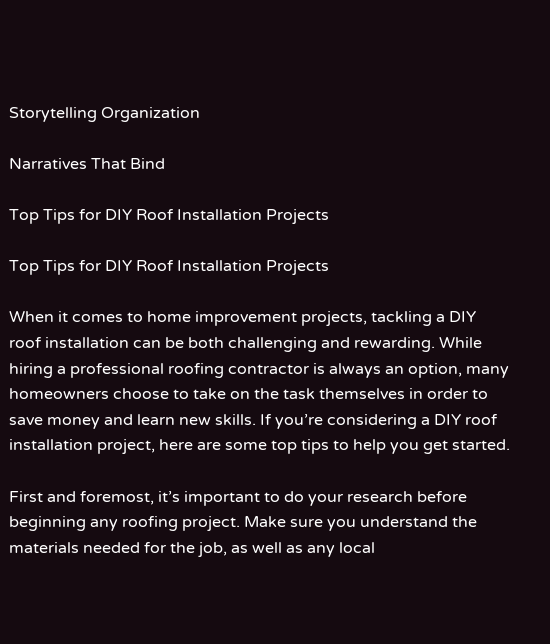Storytelling Organization

Narratives That Bind

Top Tips for DIY Roof Installation Projects

Top Tips for DIY Roof Installation Projects

When it comes to home improvement projects, tackling a DIY roof installation can be both challenging and rewarding. While hiring a professional roofing contractor is always an option, many homeowners choose to take on the task themselves in order to save money and learn new skills. If you’re considering a DIY roof installation project, here are some top tips to help you get started.

First and foremost, it’s important to do your research before beginning any roofing project. Make sure you understand the materials needed for the job, as well as any local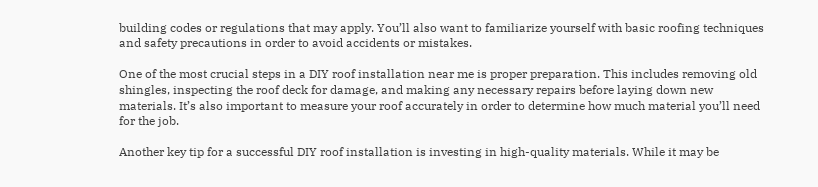building codes or regulations that may apply. You’ll also want to familiarize yourself with basic roofing techniques and safety precautions in order to avoid accidents or mistakes.

One of the most crucial steps in a DIY roof installation near me is proper preparation. This includes removing old shingles, inspecting the roof deck for damage, and making any necessary repairs before laying down new materials. It’s also important to measure your roof accurately in order to determine how much material you’ll need for the job.

Another key tip for a successful DIY roof installation is investing in high-quality materials. While it may be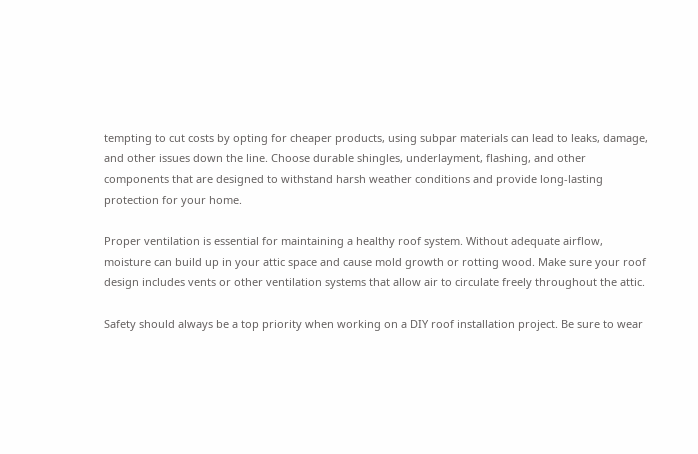tempting to cut costs by opting for cheaper products, using subpar materials can lead to leaks, damage, and other issues down the line. Choose durable shingles, underlayment, flashing, and other components that are designed to withstand harsh weather conditions and provide long-lasting protection for your home.

Proper ventilation is essential for maintaining a healthy roof system. Without adequate airflow, moisture can build up in your attic space and cause mold growth or rotting wood. Make sure your roof design includes vents or other ventilation systems that allow air to circulate freely throughout the attic.

Safety should always be a top priority when working on a DIY roof installation project. Be sure to wear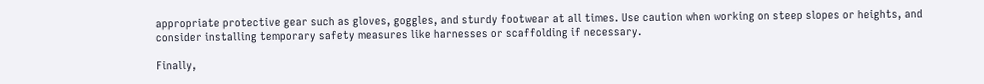appropriate protective gear such as gloves, goggles, and sturdy footwear at all times. Use caution when working on steep slopes or heights, and consider installing temporary safety measures like harnesses or scaffolding if necessary.

Finally,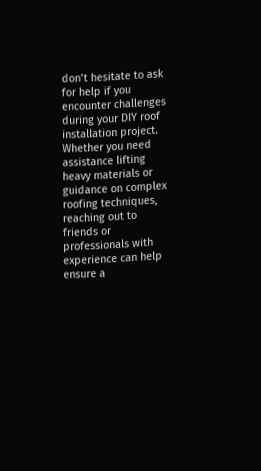don’t hesitate to ask for help if you encounter challenges during your DIY roof installation project. Whether you need assistance lifting heavy materials or guidance on complex roofing techniques, reaching out to friends or professionals with experience can help ensure a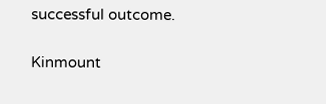successful outcome.

Kinmount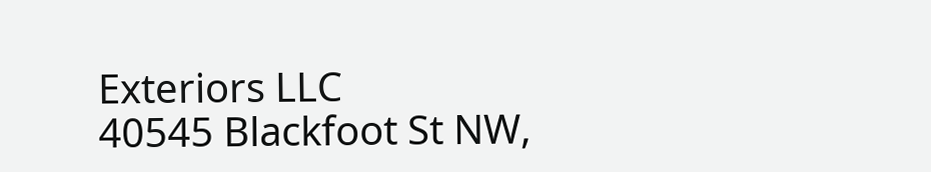Exteriors LLC
40545 Blackfoot St NW,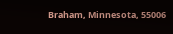Braham, Minnesota, 55006